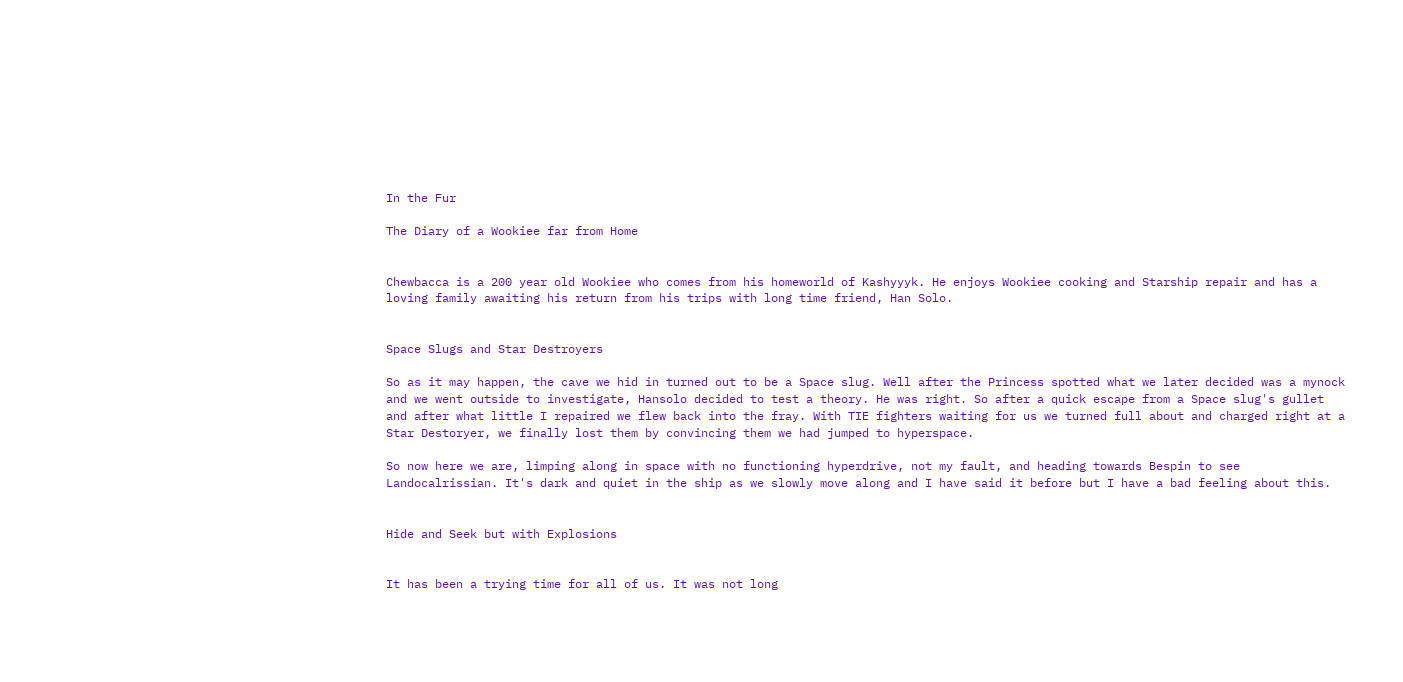In the Fur

The Diary of a Wookiee far from Home


Chewbacca is a 200 year old Wookiee who comes from his homeworld of Kashyyyk. He enjoys Wookiee cooking and Starship repair and has a loving family awaiting his return from his trips with long time friend, Han Solo.


Space Slugs and Star Destroyers

So as it may happen, the cave we hid in turned out to be a Space slug. Well after the Princess spotted what we later decided was a mynock and we went outside to investigate, Hansolo decided to test a theory. He was right. So after a quick escape from a Space slug's gullet and after what little I repaired we flew back into the fray. With TIE fighters waiting for us we turned full about and charged right at a Star Destoryer, we finally lost them by convincing them we had jumped to hyperspace.

So now here we are, limping along in space with no functioning hyperdrive, not my fault, and heading towards Bespin to see Landocalrissian. It's dark and quiet in the ship as we slowly move along and I have said it before but I have a bad feeling about this.


Hide and Seek but with Explosions


It has been a trying time for all of us. It was not long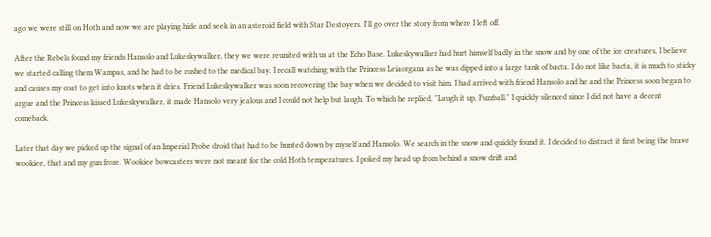ago we were still on Hoth and now we are playing hide and seek in an asteroid field with Star Destoyers. I'll go over the story from where I left off.

After the Rebels found my friends Hansolo and Lukeskywalker, they we were reunited with us at the Echo Base. Lukeskywalker had hurt himself badly in the snow and by one of the ice creatures, I believe we started calling them Wampas, and he had to be rushed to the medical bay. I recall watching with the Princess Leiaorgana as he was dipped into a large tank of bacta. I do not like bacta, it is much to sticky and causes my coat to get into knots when it dries. Friend Lukeskywalker was soon recovering the bay when we decided to visit him. I had arrived with friend Hansolo and he and the Princess soon began to argue and the Princess kissed Lukeskywalker, it made Hansolo very jealous and I could not help but laugh. To which he replied, "Laugh it up, Fuzzball." I quickly silenced since I did not have a decent comeback.

Later that day we picked up the signal of an Imperial Probe droid that had to be hunted down by myself and Hansolo. We search in the snow and quickly found it. I decided to distract it first being the brave wookiee, that and my gun froze. Wookiee bowcasters were not meant for the cold Hoth temperatures. I poked my head up from behind a snow drift and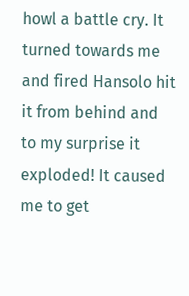howl a battle cry. It turned towards me and fired Hansolo hit it from behind and to my surprise it exploded! It caused me to get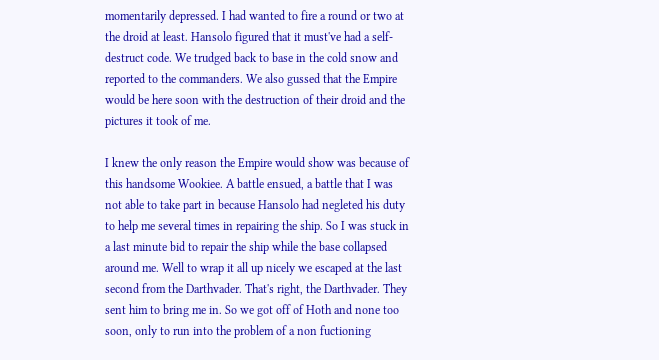momentarily depressed. I had wanted to fire a round or two at the droid at least. Hansolo figured that it must've had a self-destruct code. We trudged back to base in the cold snow and reported to the commanders. We also gussed that the Empire would be here soon with the destruction of their droid and the pictures it took of me.

I knew the only reason the Empire would show was because of this handsome Wookiee. A battle ensued, a battle that I was not able to take part in because Hansolo had negleted his duty to help me several times in repairing the ship. So I was stuck in a last minute bid to repair the ship while the base collapsed around me. Well to wrap it all up nicely we escaped at the last second from the Darthvader. That's right, the Darthvader. They sent him to bring me in. So we got off of Hoth and none too soon, only to run into the problem of a non fuctioning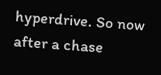hyperdrive. So now after a chase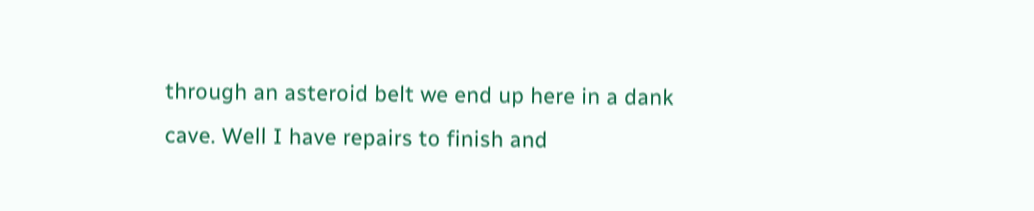through an asteroid belt we end up here in a dank cave. Well I have repairs to finish and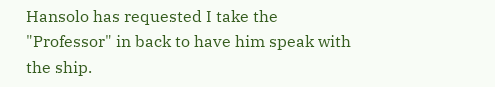Hansolo has requested I take the "Professor" in back to have him speak with the ship.